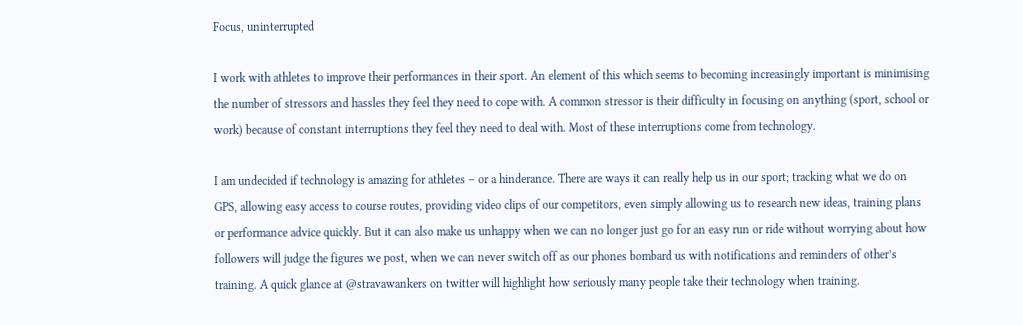Focus, uninterrupted

I work with athletes to improve their performances in their sport. An element of this which seems to becoming increasingly important is minimising the number of stressors and hassles they feel they need to cope with. A common stressor is their difficulty in focusing on anything (sport, school or work) because of constant interruptions they feel they need to deal with. Most of these interruptions come from technology.

I am undecided if technology is amazing for athletes – or a hinderance. There are ways it can really help us in our sport; tracking what we do on GPS, allowing easy access to course routes, providing video clips of our competitors, even simply allowing us to research new ideas, training plans or performance advice quickly. But it can also make us unhappy when we can no longer just go for an easy run or ride without worrying about how followers will judge the figures we post, when we can never switch off as our phones bombard us with notifications and reminders of other’s training. A quick glance at @stravawankers on twitter will highlight how seriously many people take their technology when training.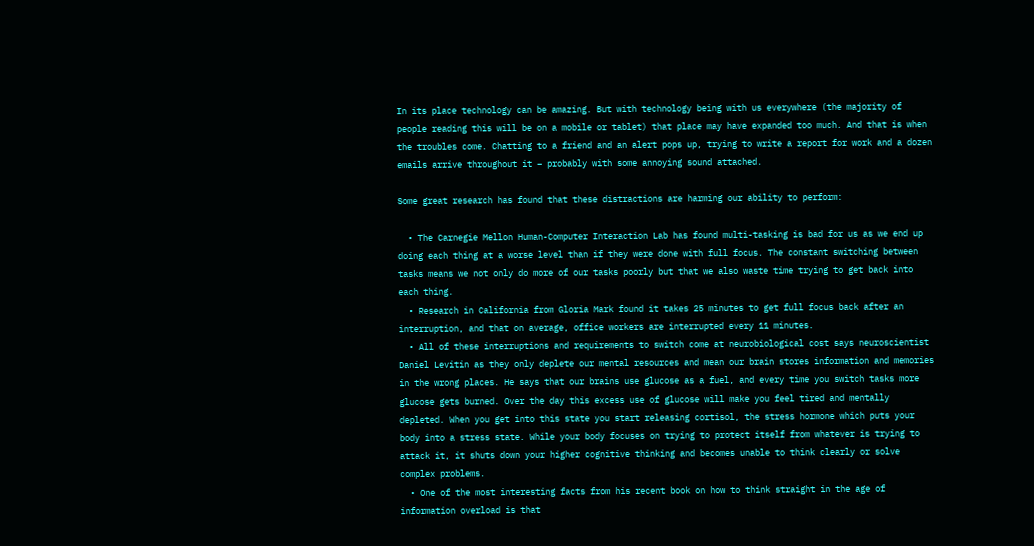In its place technology can be amazing. But with technology being with us everywhere (the majority of people reading this will be on a mobile or tablet) that place may have expanded too much. And that is when the troubles come. Chatting to a friend and an alert pops up, trying to write a report for work and a dozen emails arrive throughout it – probably with some annoying sound attached.

Some great research has found that these distractions are harming our ability to perform:

  • The Carnegie Mellon Human-Computer Interaction Lab has found multi-tasking is bad for us as we end up doing each thing at a worse level than if they were done with full focus. The constant switching between tasks means we not only do more of our tasks poorly but that we also waste time trying to get back into each thing.
  • Research in California from Gloria Mark found it takes 25 minutes to get full focus back after an interruption, and that on average, office workers are interrupted every 11 minutes.
  • All of these interruptions and requirements to switch come at neurobiological cost says neuroscientist Daniel Levitin as they only deplete our mental resources and mean our brain stores information and memories in the wrong places. He says that our brains use glucose as a fuel, and every time you switch tasks more glucose gets burned. Over the day this excess use of glucose will make you feel tired and mentally depleted. When you get into this state you start releasing cortisol, the stress hormone which puts your body into a stress state. While your body focuses on trying to protect itself from whatever is trying to attack it, it shuts down your higher cognitive thinking and becomes unable to think clearly or solve complex problems.
  • One of the most interesting facts from his recent book on how to think straight in the age of information overload is that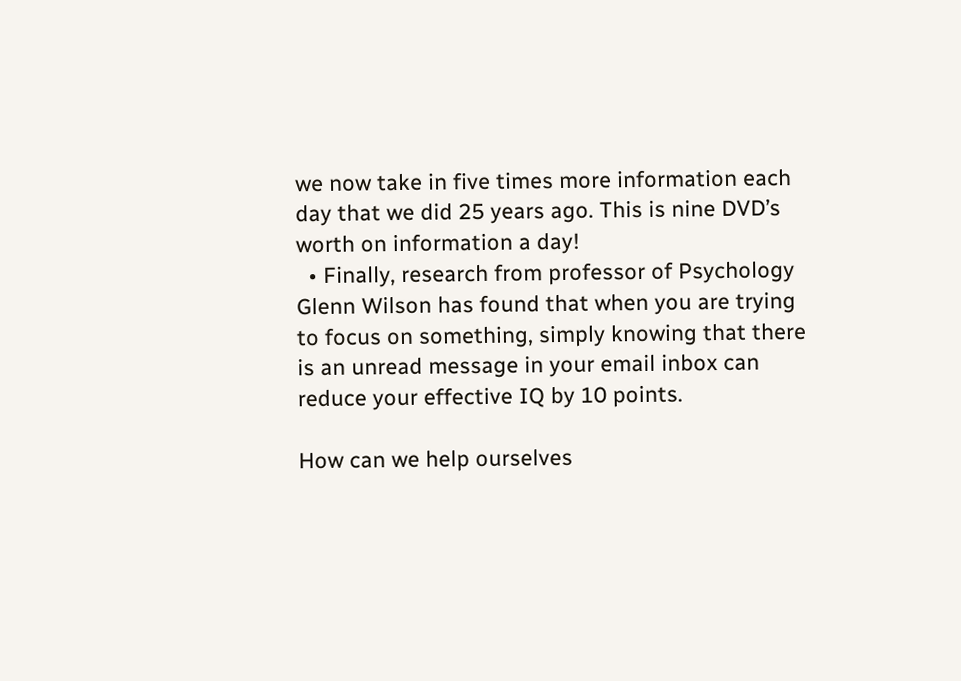we now take in five times more information each day that we did 25 years ago. This is nine DVD’s worth on information a day!
  • Finally, research from professor of Psychology Glenn Wilson has found that when you are trying to focus on something, simply knowing that there is an unread message in your email inbox can reduce your effective IQ by 10 points.

How can we help ourselves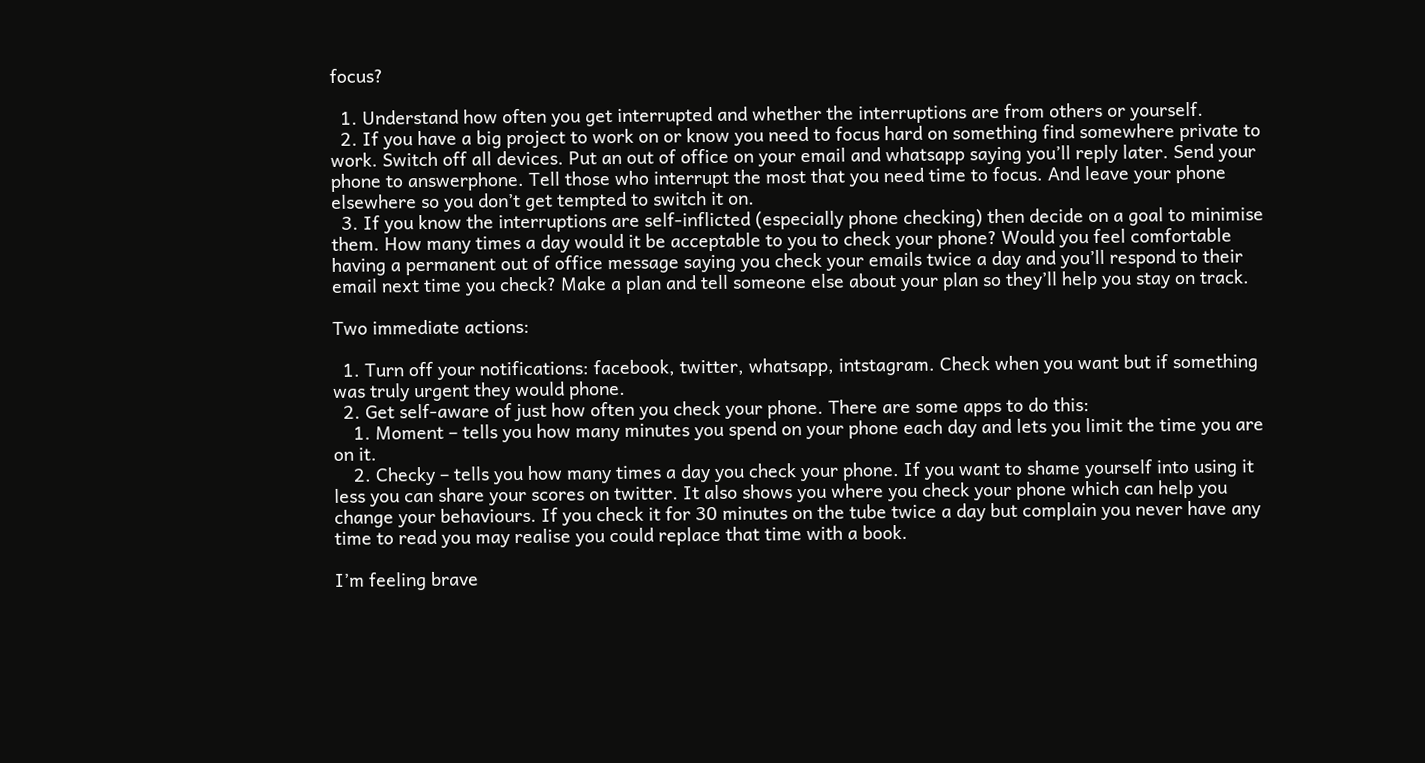focus?

  1. Understand how often you get interrupted and whether the interruptions are from others or yourself.
  2. If you have a big project to work on or know you need to focus hard on something find somewhere private to work. Switch off all devices. Put an out of office on your email and whatsapp saying you’ll reply later. Send your phone to answerphone. Tell those who interrupt the most that you need time to focus. And leave your phone elsewhere so you don’t get tempted to switch it on.
  3. If you know the interruptions are self-inflicted (especially phone checking) then decide on a goal to minimise them. How many times a day would it be acceptable to you to check your phone? Would you feel comfortable having a permanent out of office message saying you check your emails twice a day and you’ll respond to their email next time you check? Make a plan and tell someone else about your plan so they’ll help you stay on track.

Two immediate actions:

  1. Turn off your notifications: facebook, twitter, whatsapp, intstagram. Check when you want but if something was truly urgent they would phone.
  2. Get self-aware of just how often you check your phone. There are some apps to do this:
    1. Moment – tells you how many minutes you spend on your phone each day and lets you limit the time you are on it.
    2. Checky – tells you how many times a day you check your phone. If you want to shame yourself into using it less you can share your scores on twitter. It also shows you where you check your phone which can help you change your behaviours. If you check it for 30 minutes on the tube twice a day but complain you never have any time to read you may realise you could replace that time with a book.

I’m feeling brave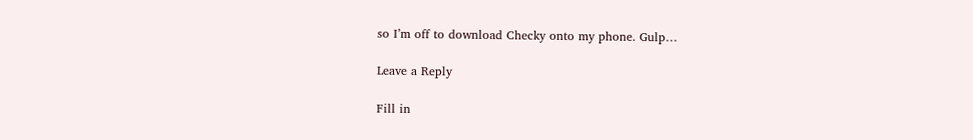so I’m off to download Checky onto my phone. Gulp…

Leave a Reply

Fill in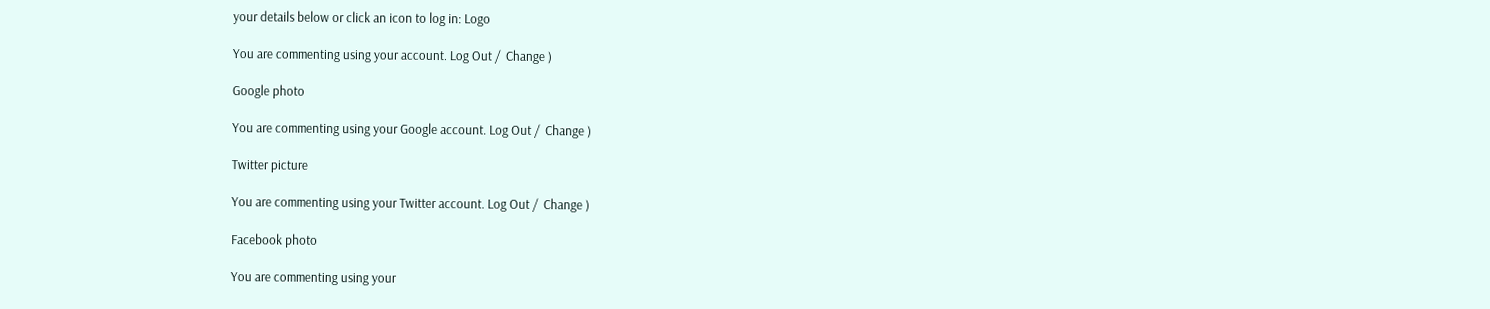your details below or click an icon to log in: Logo

You are commenting using your account. Log Out /  Change )

Google photo

You are commenting using your Google account. Log Out /  Change )

Twitter picture

You are commenting using your Twitter account. Log Out /  Change )

Facebook photo

You are commenting using your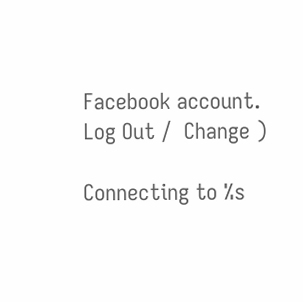Facebook account. Log Out /  Change )

Connecting to %s